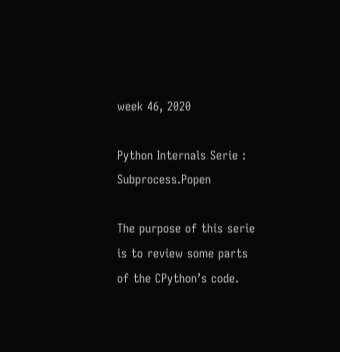week 46, 2020

Python Internals Serie : Subprocess.Popen

The purpose of this serie is to review some parts of the CPython’s code.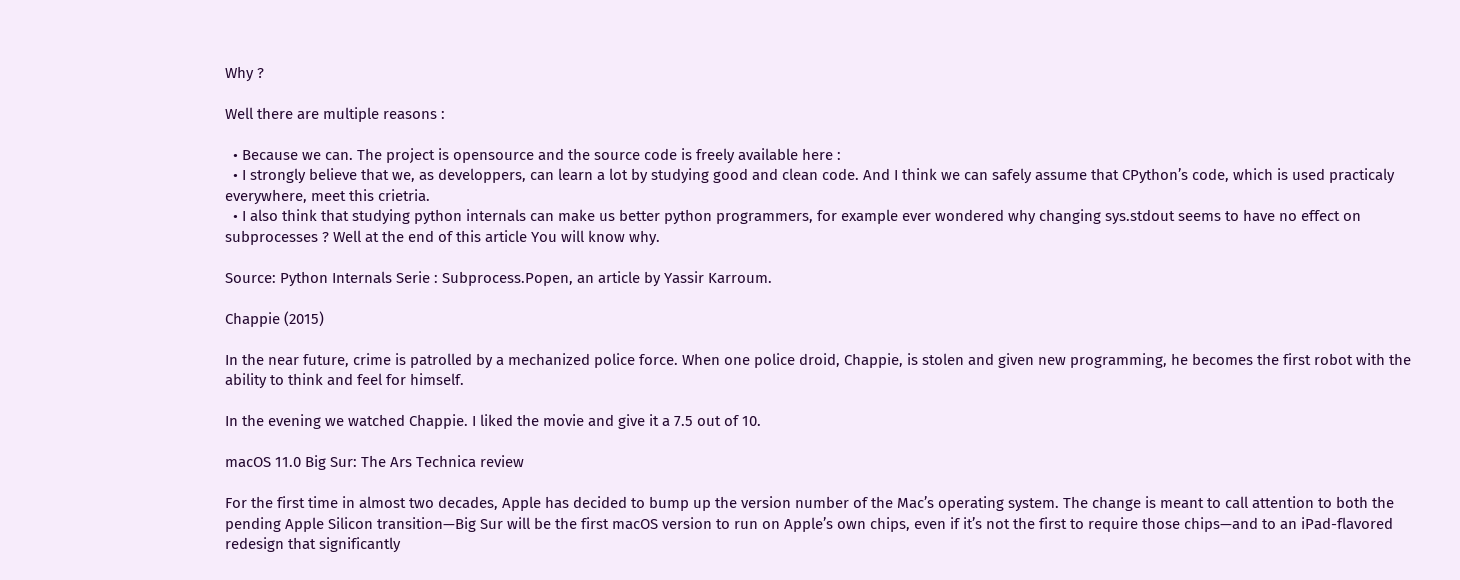Why ?

Well there are multiple reasons :

  • Because we can. The project is opensource and the source code is freely available here :
  • I strongly believe that we, as developpers, can learn a lot by studying good and clean code. And I think we can safely assume that CPython’s code, which is used practicaly everywhere, meet this crietria.
  • I also think that studying python internals can make us better python programmers, for example ever wondered why changing sys.stdout seems to have no effect on subprocesses ? Well at the end of this article You will know why.

Source: Python Internals Serie : Subprocess.Popen, an article by Yassir Karroum.

Chappie (2015)

In the near future, crime is patrolled by a mechanized police force. When one police droid, Chappie, is stolen and given new programming, he becomes the first robot with the ability to think and feel for himself.

In the evening we watched Chappie. I liked the movie and give it a 7.5 out of 10.

macOS 11.0 Big Sur: The Ars Technica review

For the first time in almost two decades, Apple has decided to bump up the version number of the Mac’s operating system. The change is meant to call attention to both the pending Apple Silicon transition—Big Sur will be the first macOS version to run on Apple’s own chips, even if it’s not the first to require those chips—and to an iPad-flavored redesign that significantly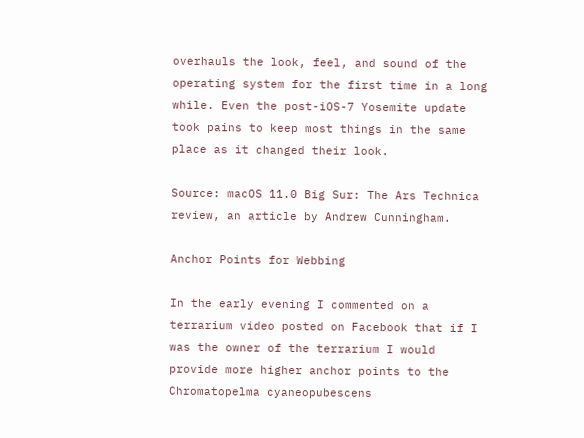overhauls the look, feel, and sound of the operating system for the first time in a long while. Even the post-iOS-7 Yosemite update took pains to keep most things in the same place as it changed their look.

Source: macOS 11.0 Big Sur: The Ars Technica review, an article by Andrew Cunningham.

Anchor Points for Webbing

In the early evening I commented on a terrarium video posted on Facebook that if I was the owner of the terrarium I would provide more higher anchor points to the Chromatopelma cyaneopubescens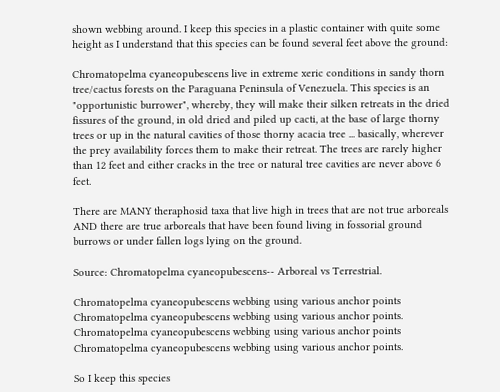shown webbing around. I keep this species in a plastic container with quite some height as I understand that this species can be found several feet above the ground:

Chromatopelma cyaneopubescens live in extreme xeric conditions in sandy thorn tree/cactus forests on the Paraguana Peninsula of Venezuela. This species is an "opportunistic burrower", whereby, they will make their silken retreats in the dried fissures of the ground, in old dried and piled up cacti, at the base of large thorny trees or up in the natural cavities of those thorny acacia tree ... basically, wherever the prey availability forces them to make their retreat. The trees are rarely higher than 12 feet and either cracks in the tree or natural tree cavities are never above 6 feet.

There are MANY theraphosid taxa that live high in trees that are not true arboreals AND there are true arboreals that have been found living in fossorial ground burrows or under fallen logs lying on the ground.

Source: Chromatopelma cyaneopubescens-- Arboreal vs Terrestrial.

Chromatopelma cyaneopubescens webbing using various anchor points
Chromatopelma cyaneopubescens webbing using various anchor points.
Chromatopelma cyaneopubescens webbing using various anchor points
Chromatopelma cyaneopubescens webbing using various anchor points.

So I keep this species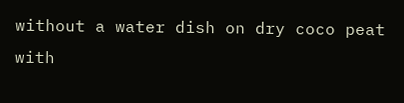without a water dish on dry coco peat with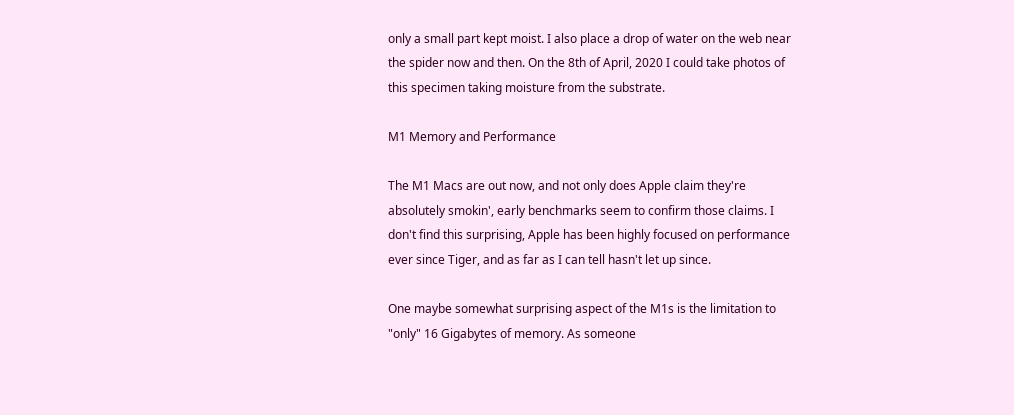only a small part kept moist. I also place a drop of water on the web near the spider now and then. On the 8th of April, 2020 I could take photos of this specimen taking moisture from the substrate.

M1 Memory and Performance

The M1 Macs are out now, and not only does Apple claim they're absolutely smokin', early benchmarks seem to confirm those claims. I don't find this surprising, Apple has been highly focused on performance ever since Tiger, and as far as I can tell hasn't let up since.

One maybe somewhat surprising aspect of the M1s is the limitation to "only" 16 Gigabytes of memory. As someone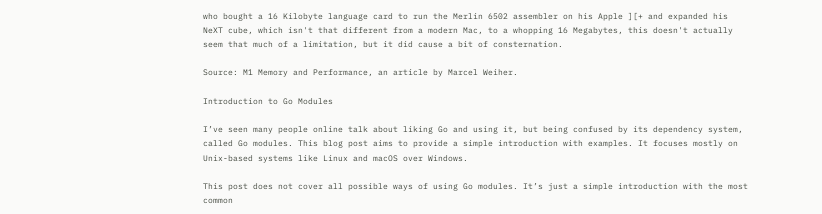who bought a 16 Kilobyte language card to run the Merlin 6502 assembler on his Apple ][+ and expanded his NeXT cube, which isn't that different from a modern Mac, to a whopping 16 Megabytes, this doesn't actually seem that much of a limitation, but it did cause a bit of consternation.

Source: M1 Memory and Performance, an article by Marcel Weiher.

Introduction to Go Modules

I’ve seen many people online talk about liking Go and using it, but being confused by its dependency system, called Go modules. This blog post aims to provide a simple introduction with examples. It focuses mostly on Unix-based systems like Linux and macOS over Windows.

This post does not cover all possible ways of using Go modules. It’s just a simple introduction with the most common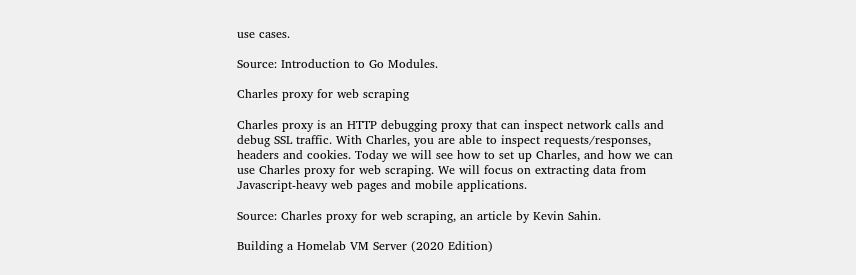use cases.

Source: Introduction to Go Modules.

Charles proxy for web scraping

Charles proxy is an HTTP debugging proxy that can inspect network calls and debug SSL traffic. With Charles, you are able to inspect requests/responses, headers and cookies. Today we will see how to set up Charles, and how we can use Charles proxy for web scraping. We will focus on extracting data from Javascript-heavy web pages and mobile applications.

Source: Charles proxy for web scraping, an article by Kevin Sahin.

Building a Homelab VM Server (2020 Edition)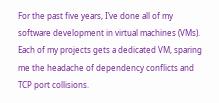For the past five years, I’ve done all of my software development in virtual machines (VMs). Each of my projects gets a dedicated VM, sparing me the headache of dependency conflicts and TCP port collisions.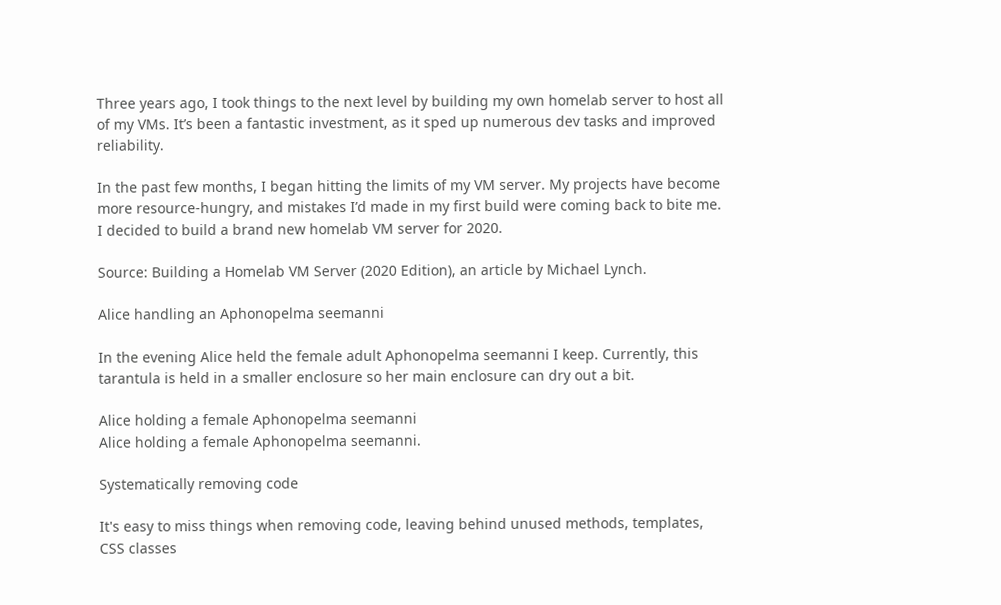Three years ago, I took things to the next level by building my own homelab server to host all of my VMs. It’s been a fantastic investment, as it sped up numerous dev tasks and improved reliability.

In the past few months, I began hitting the limits of my VM server. My projects have become more resource-hungry, and mistakes I’d made in my first build were coming back to bite me. I decided to build a brand new homelab VM server for 2020.

Source: Building a Homelab VM Server (2020 Edition), an article by Michael Lynch.

Alice handling an Aphonopelma seemanni

In the evening Alice held the female adult Aphonopelma seemanni I keep. Currently, this tarantula is held in a smaller enclosure so her main enclosure can dry out a bit.

Alice holding a female Aphonopelma seemanni
Alice holding a female Aphonopelma seemanni.

Systematically removing code

It's easy to miss things when removing code, leaving behind unused methods, templates, CSS classes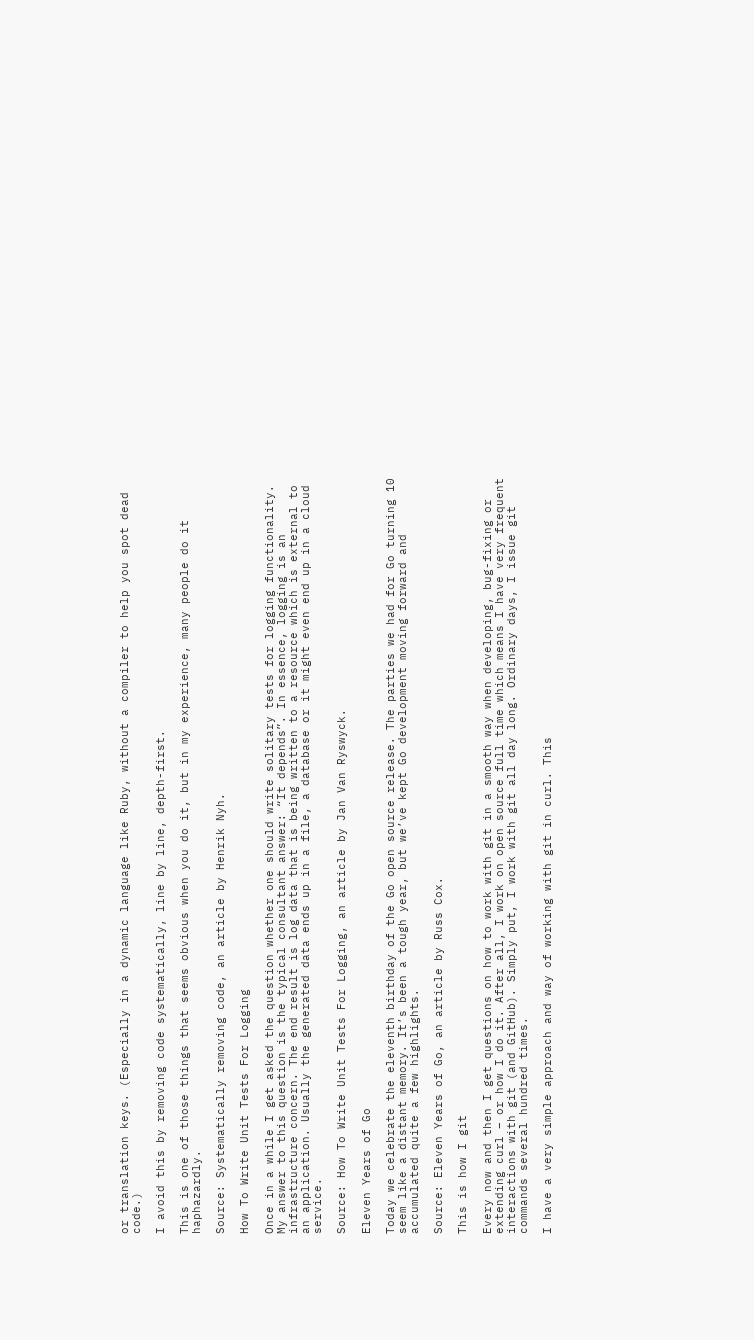or translation keys. (Especially in a dynamic language like Ruby, without a compiler to help you spot dead code.)

I avoid this by removing code systematically, line by line, depth-first.

This is one of those things that seems obvious when you do it, but in my experience, many people do it haphazardly.

Source: Systematically removing code, an article by Henrik Nyh.

How To Write Unit Tests For Logging

Once in a while I get asked the question whether one should write solitary tests for logging functionality. My answer to this question is the typical consultant answer: “It depends”. In essence, logging is an infrastructure concern. The end result is log data that is being written to a resource which is external to an application. Usually the generated data ends up in a file, a database or it might even end up in a cloud service.

Source: How To Write Unit Tests For Logging, an article by Jan Van Ryswyck.

Eleven Years of Go

Today we celebrate the eleventh birthday of the Go open source release. The parties we had for Go turning 10 seem like a distant memory. It’s been a tough year, but we’ve kept Go development moving forward and accumulated quite a few highlights.

Source: Eleven Years of Go, an article by Russ Cox.

This is how I git

Every now and then I get questions on how to work with git in a smooth way when developing, bug-fixing or extending curl – or how I do it. After all, I work on open source full time which means I have very frequent interactions with git (and GitHub). Simply put, I work with git all day long. Ordinary days, I issue git commands several hundred times.

I have a very simple approach and way of working with git in curl. This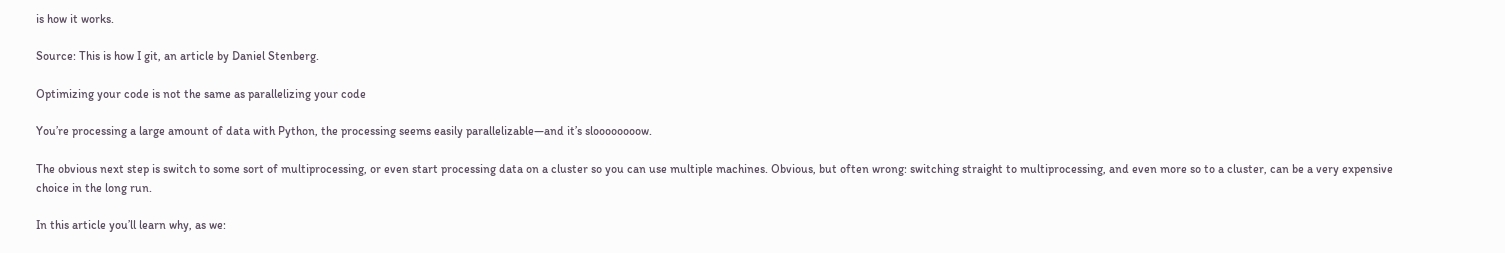is how it works.

Source: This is how I git, an article by Daniel Stenberg.

Optimizing your code is not the same as parallelizing your code

You’re processing a large amount of data with Python, the processing seems easily parallelizable—and it’s sloooooooow.

The obvious next step is switch to some sort of multiprocessing, or even start processing data on a cluster so you can use multiple machines. Obvious, but often wrong: switching straight to multiprocessing, and even more so to a cluster, can be a very expensive choice in the long run.

In this article you’ll learn why, as we: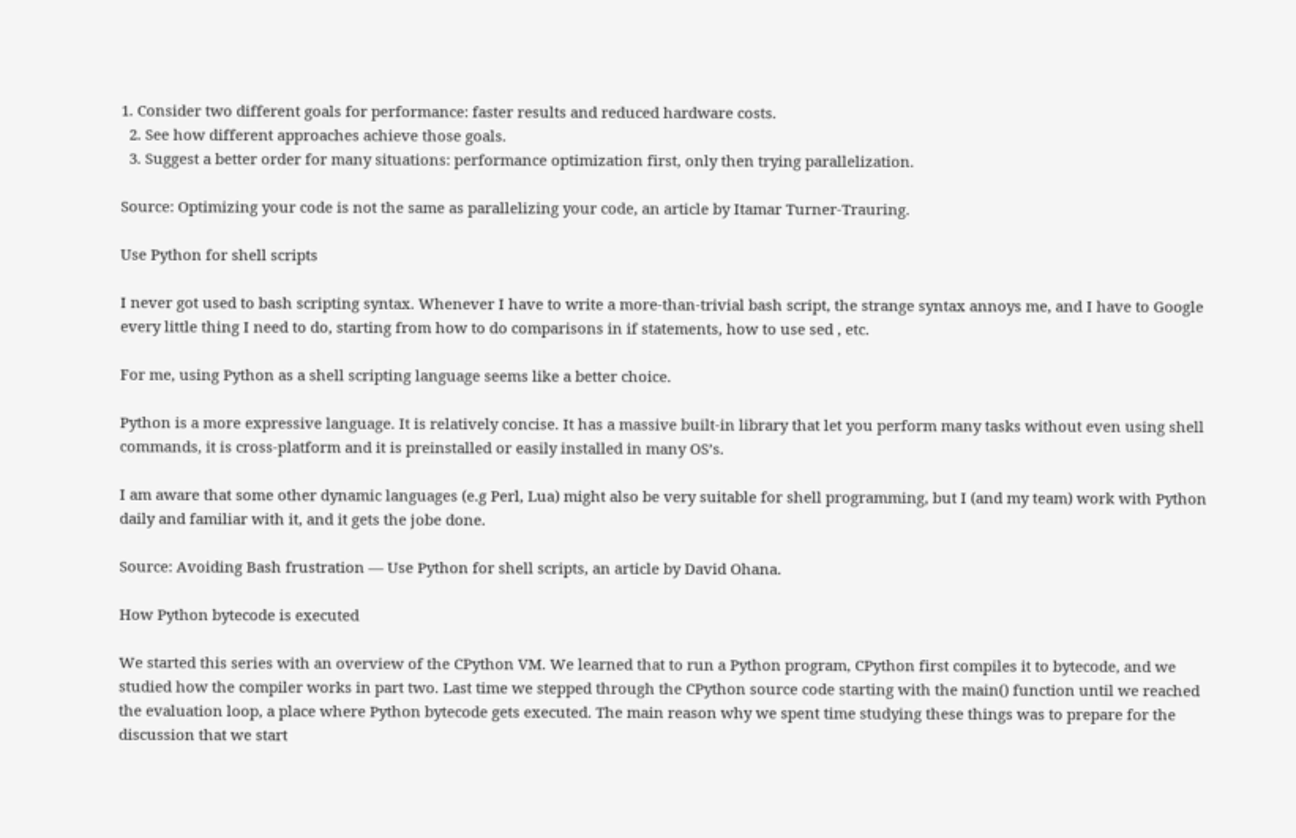1. Consider two different goals for performance: faster results and reduced hardware costs.
  2. See how different approaches achieve those goals.
  3. Suggest a better order for many situations: performance optimization first, only then trying parallelization.

Source: Optimizing your code is not the same as parallelizing your code, an article by Itamar Turner-Trauring.

Use Python for shell scripts

I never got used to bash scripting syntax. Whenever I have to write a more-than-trivial bash script, the strange syntax annoys me, and I have to Google every little thing I need to do, starting from how to do comparisons in if statements, how to use sed , etc.

For me, using Python as a shell scripting language seems like a better choice.

Python is a more expressive language. It is relatively concise. It has a massive built-in library that let you perform many tasks without even using shell commands, it is cross-platform and it is preinstalled or easily installed in many OS’s.

I am aware that some other dynamic languages (e.g Perl, Lua) might also be very suitable for shell programming, but I (and my team) work with Python daily and familiar with it, and it gets the jobe done.

Source: Avoiding Bash frustration — Use Python for shell scripts, an article by David Ohana.

How Python bytecode is executed

We started this series with an overview of the CPython VM. We learned that to run a Python program, CPython first compiles it to bytecode, and we studied how the compiler works in part two. Last time we stepped through the CPython source code starting with the main() function until we reached the evaluation loop, a place where Python bytecode gets executed. The main reason why we spent time studying these things was to prepare for the discussion that we start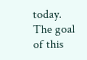today. The goal of this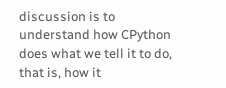discussion is to understand how CPython does what we tell it to do, that is, how it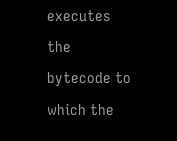executes the bytecode to which the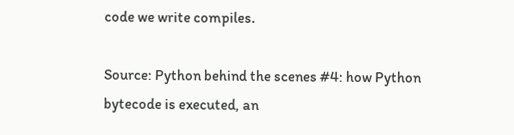code we write compiles.

Source: Python behind the scenes #4: how Python bytecode is executed, an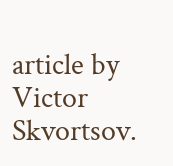article by Victor Skvortsov.